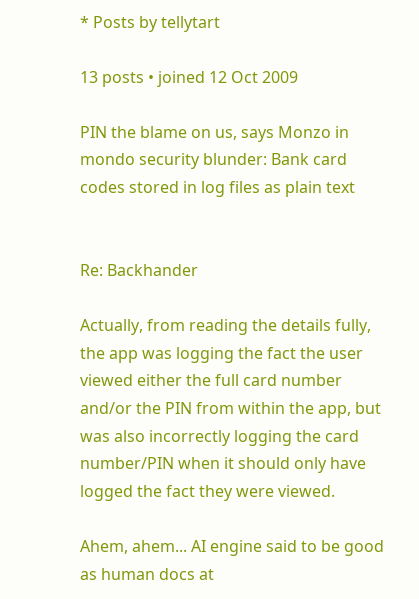* Posts by tellytart

13 posts • joined 12 Oct 2009

PIN the blame on us, says Monzo in mondo security blunder: Bank card codes stored in log files as plain text


Re: Backhander

Actually, from reading the details fully, the app was logging the fact the user viewed either the full card number and/or the PIN from within the app, but was also incorrectly logging the card number/PIN when it should only have logged the fact they were viewed.

Ahem, ahem... AI engine said to be good as human docs at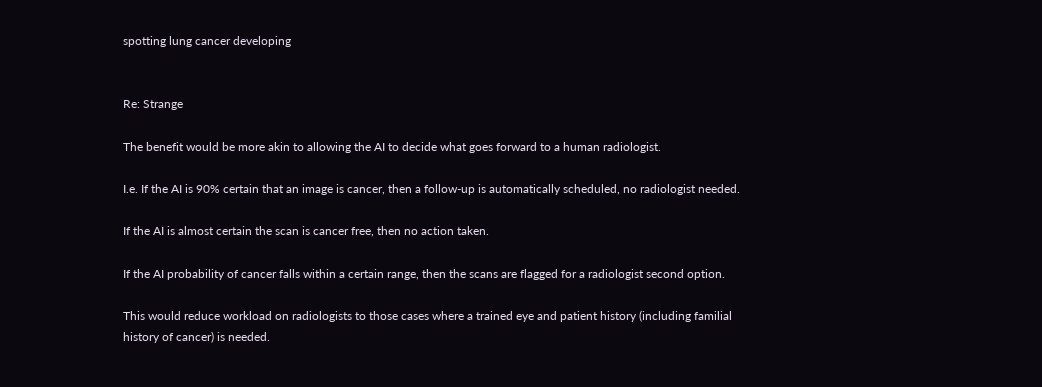spotting lung cancer developing


Re: Strange

The benefit would be more akin to allowing the AI to decide what goes forward to a human radiologist.

I.e. If the AI is 90% certain that an image is cancer, then a follow-up is automatically scheduled, no radiologist needed.

If the AI is almost certain the scan is cancer free, then no action taken.

If the AI probability of cancer falls within a certain range, then the scans are flagged for a radiologist second option.

This would reduce workload on radiologists to those cases where a trained eye and patient history (including familial history of cancer) is needed.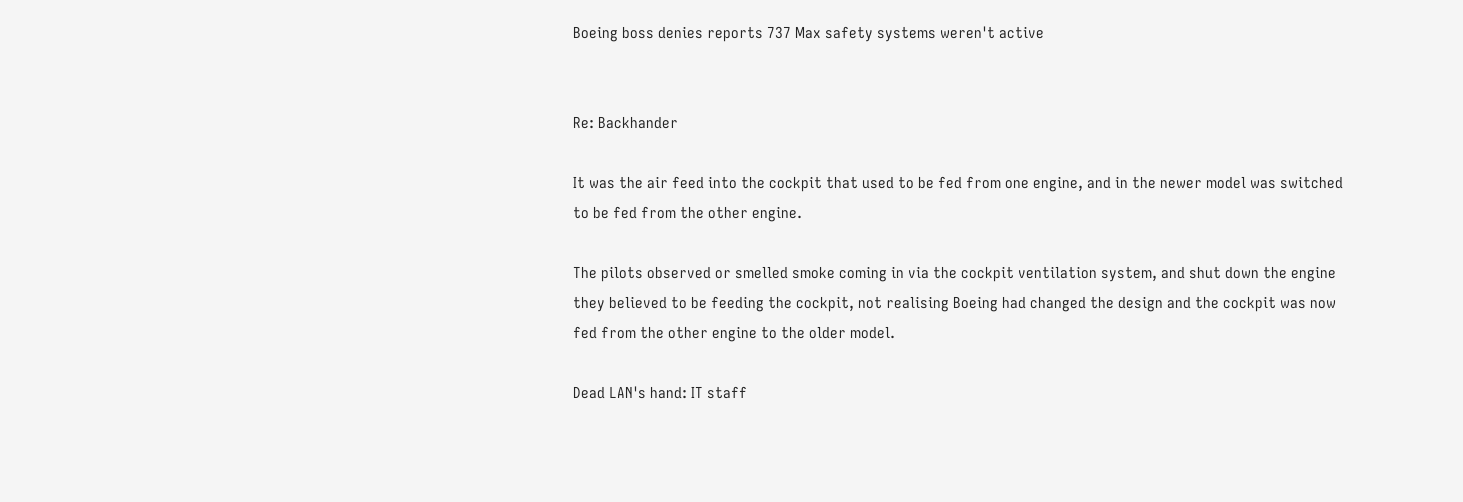Boeing boss denies reports 737 Max safety systems weren't active


Re: Backhander

It was the air feed into the cockpit that used to be fed from one engine, and in the newer model was switched to be fed from the other engine.

The pilots observed or smelled smoke coming in via the cockpit ventilation system, and shut down the engine they believed to be feeding the cockpit, not realising Boeing had changed the design and the cockpit was now fed from the other engine to the older model.

Dead LAN's hand: IT staff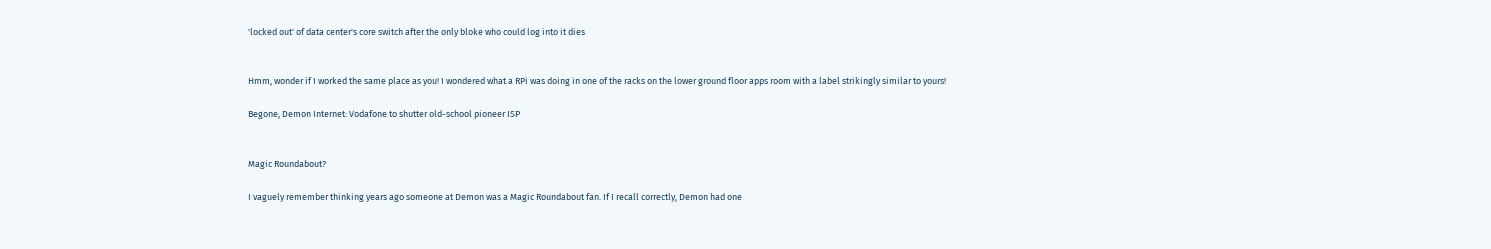'locked out' of data center's core switch after the only bloke who could log into it dies


Hmm, wonder if I worked the same place as you! I wondered what a RPi was doing in one of the racks on the lower ground floor apps room with a label strikingly similar to yours!

Begone, Demon Internet: Vodafone to shutter old-school pioneer ISP


Magic Roundabout?

I vaguely remember thinking years ago someone at Demon was a Magic Roundabout fan. If I recall correctly, Demon had one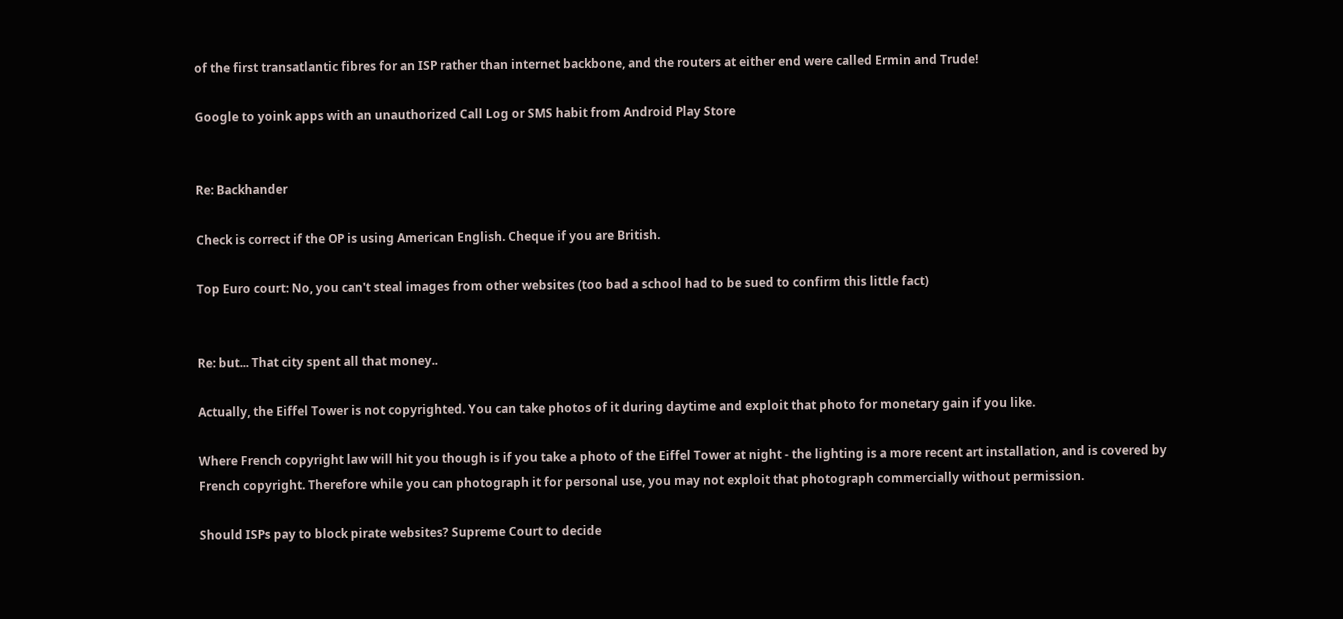of the first transatlantic fibres for an ISP rather than internet backbone, and the routers at either end were called Ermin and Trude!

Google to yoink apps with an unauthorized Call Log or SMS habit from Android Play Store


Re: Backhander

Check is correct if the OP is using American English. Cheque if you are British.

Top Euro court: No, you can't steal images from other websites (too bad a school had to be sued to confirm this little fact)


Re: but... That city spent all that money..

Actually, the Eiffel Tower is not copyrighted. You can take photos of it during daytime and exploit that photo for monetary gain if you like.

Where French copyright law will hit you though is if you take a photo of the Eiffel Tower at night - the lighting is a more recent art installation, and is covered by French copyright. Therefore while you can photograph it for personal use, you may not exploit that photograph commercially without permission.

Should ISPs pay to block pirate websites? Supreme Court to decide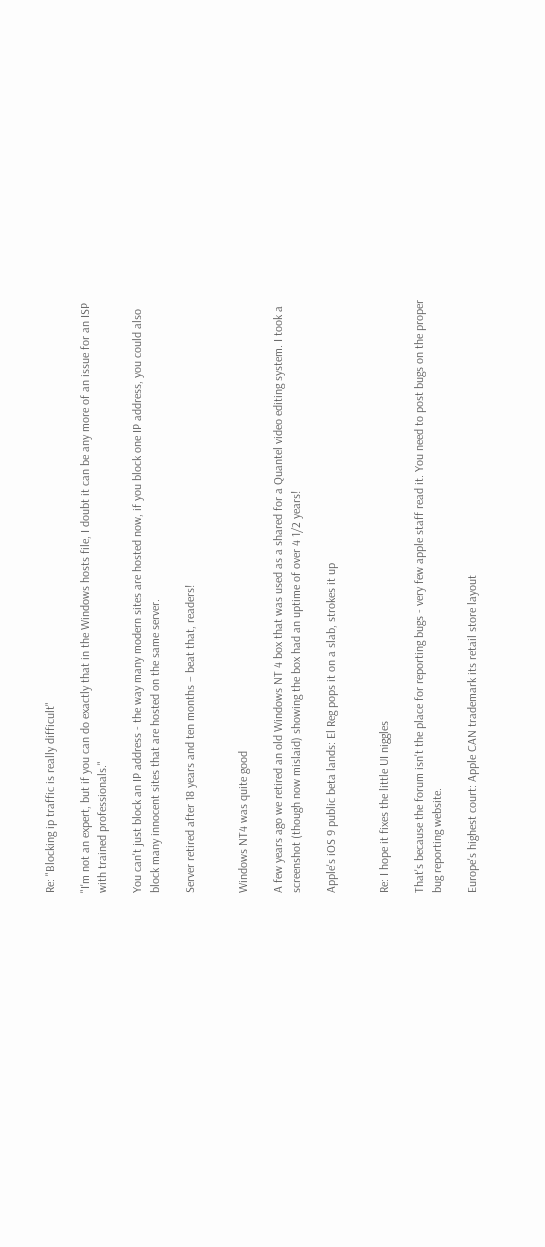Re: "Blocking ip traffic is really difficult"

"I'm not an expert, but if you can do exactly that in the Windows hosts file, I doubt it can be any more of an issue for an ISP with trained professionals."

You can't just block an IP address - the way many modern sites are hosted now, if you block one IP address, you could also block many innocent sites that are hosted on the same server.

Server retired after 18 years and ten months – beat that, readers!


Windows NT4 was quite good

A few years ago we retired an old Windows NT 4 box that was used as a shared for a Quantel video editing system. I took a screenshot (though now mislaid) showing the box had an uptime of over 4 1/2 years!

Apple's iOS 9 public beta lands: El Reg pops it on a slab, strokes it up


Re: I hope it fixes the little UI niggles

That's because the forum isn't the place for reporting bugs - very few apple staff read it. You need to post bugs on the proper bug reporting website.

Europe's highest court: Apple CAN trademark its retail store layout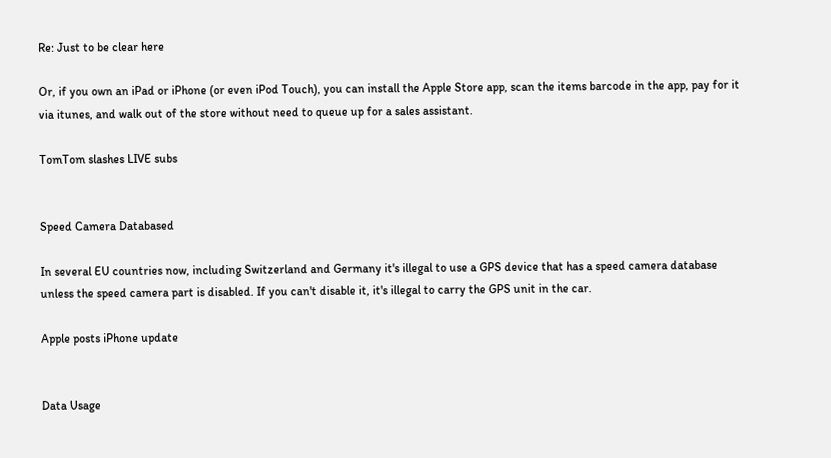Re: Just to be clear here

Or, if you own an iPad or iPhone (or even iPod Touch), you can install the Apple Store app, scan the items barcode in the app, pay for it via itunes, and walk out of the store without need to queue up for a sales assistant.

TomTom slashes LIVE subs


Speed Camera Databased

In several EU countries now, including Switzerland and Germany it's illegal to use a GPS device that has a speed camera database unless the speed camera part is disabled. If you can't disable it, it's illegal to carry the GPS unit in the car.

Apple posts iPhone update


Data Usage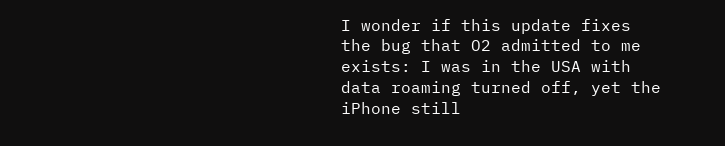I wonder if this update fixes the bug that O2 admitted to me exists: I was in the USA with data roaming turned off, yet the iPhone still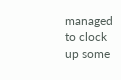managed to clock up some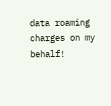data roaming charges on my behalf!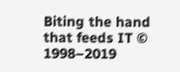Biting the hand that feeds IT © 1998–2019